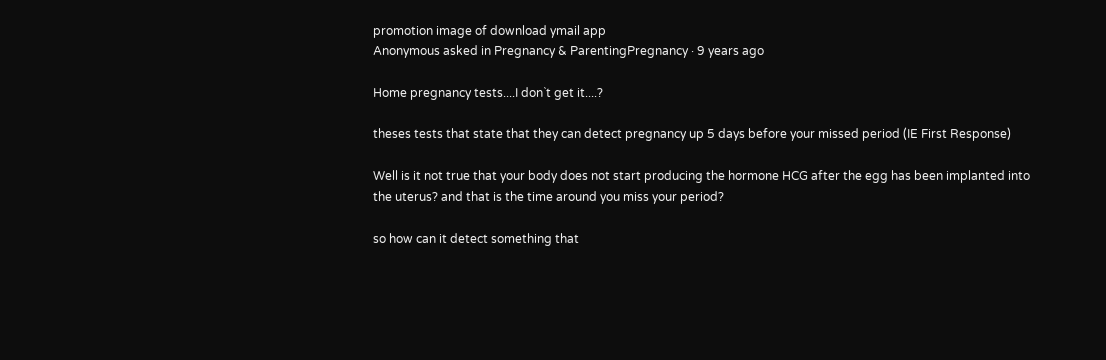promotion image of download ymail app
Anonymous asked in Pregnancy & ParentingPregnancy · 9 years ago

Home pregnancy tests....I don`t get it....?

theses tests that state that they can detect pregnancy up 5 days before your missed period (IE First Response)

Well is it not true that your body does not start producing the hormone HCG after the egg has been implanted into the uterus? and that is the time around you miss your period?

so how can it detect something that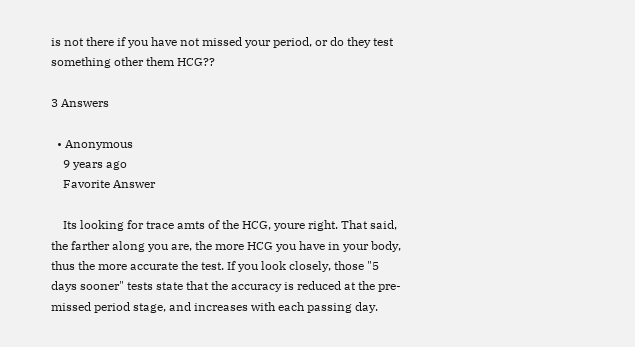is not there if you have not missed your period, or do they test something other them HCG??

3 Answers

  • Anonymous
    9 years ago
    Favorite Answer

    Its looking for trace amts of the HCG, youre right. That said, the farther along you are, the more HCG you have in your body, thus the more accurate the test. If you look closely, those "5 days sooner" tests state that the accuracy is reduced at the pre-missed period stage, and increases with each passing day.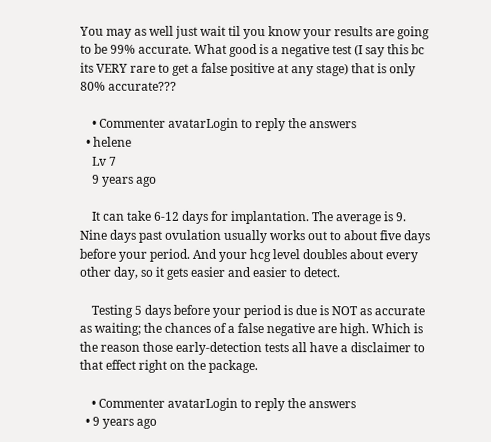You may as well just wait til you know your results are going to be 99% accurate. What good is a negative test (I say this bc its VERY rare to get a false positive at any stage) that is only 80% accurate???

    • Commenter avatarLogin to reply the answers
  • helene
    Lv 7
    9 years ago

    It can take 6-12 days for implantation. The average is 9. Nine days past ovulation usually works out to about five days before your period. And your hcg level doubles about every other day, so it gets easier and easier to detect.

    Testing 5 days before your period is due is NOT as accurate as waiting; the chances of a false negative are high. Which is the reason those early-detection tests all have a disclaimer to that effect right on the package.

    • Commenter avatarLogin to reply the answers
  • 9 years ago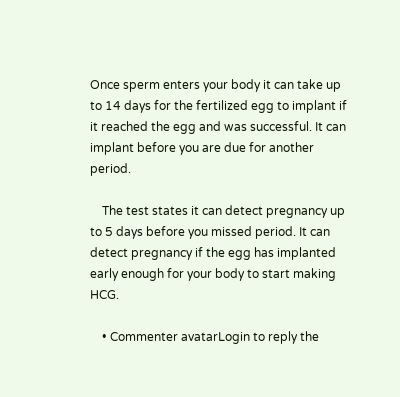Once sperm enters your body it can take up to 14 days for the fertilized egg to implant if it reached the egg and was successful. It can implant before you are due for another period.

    The test states it can detect pregnancy up to 5 days before you missed period. It can detect pregnancy if the egg has implanted early enough for your body to start making HCG.

    • Commenter avatarLogin to reply the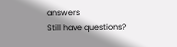answers
Still have questions?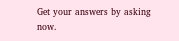Get your answers by asking now.